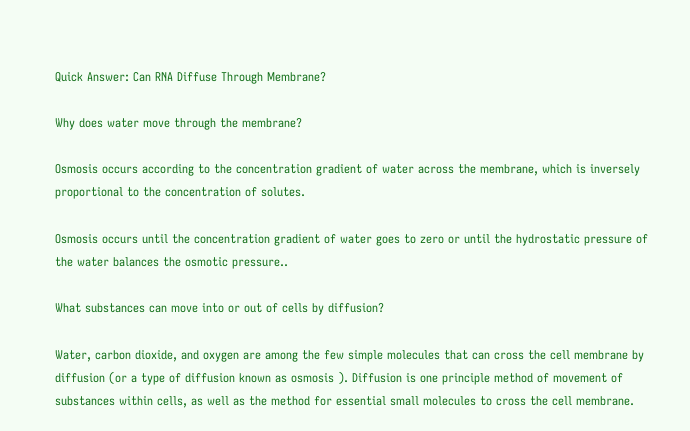Quick Answer: Can RNA Diffuse Through Membrane?

Why does water move through the membrane?

Osmosis occurs according to the concentration gradient of water across the membrane, which is inversely proportional to the concentration of solutes.

Osmosis occurs until the concentration gradient of water goes to zero or until the hydrostatic pressure of the water balances the osmotic pressure..

What substances can move into or out of cells by diffusion?

Water, carbon dioxide, and oxygen are among the few simple molecules that can cross the cell membrane by diffusion (or a type of diffusion known as osmosis ). Diffusion is one principle method of movement of substances within cells, as well as the method for essential small molecules to cross the cell membrane.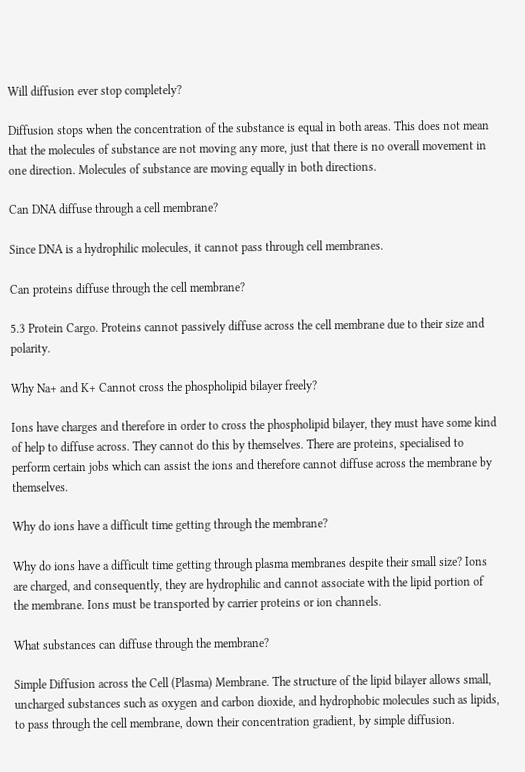Will diffusion ever stop completely?

Diffusion stops when the concentration of the substance is equal in both areas. This does not mean that the molecules of substance are not moving any more, just that there is no overall movement in one direction. Molecules of substance are moving equally in both directions.

Can DNA diffuse through a cell membrane?

Since DNA is a hydrophilic molecules, it cannot pass through cell membranes.

Can proteins diffuse through the cell membrane?

5.3 Protein Cargo. Proteins cannot passively diffuse across the cell membrane due to their size and polarity.

Why Na+ and K+ Cannot cross the phospholipid bilayer freely?

Ions have charges and therefore in order to cross the phospholipid bilayer, they must have some kind of help to diffuse across. They cannot do this by themselves. There are proteins, specialised to perform certain jobs which can assist the ions and therefore cannot diffuse across the membrane by themselves.

Why do ions have a difficult time getting through the membrane?

Why do ions have a difficult time getting through plasma membranes despite their small size? Ions are charged, and consequently, they are hydrophilic and cannot associate with the lipid portion of the membrane. Ions must be transported by carrier proteins or ion channels.

What substances can diffuse through the membrane?

Simple Diffusion across the Cell (Plasma) Membrane. The structure of the lipid bilayer allows small, uncharged substances such as oxygen and carbon dioxide, and hydrophobic molecules such as lipids, to pass through the cell membrane, down their concentration gradient, by simple diffusion.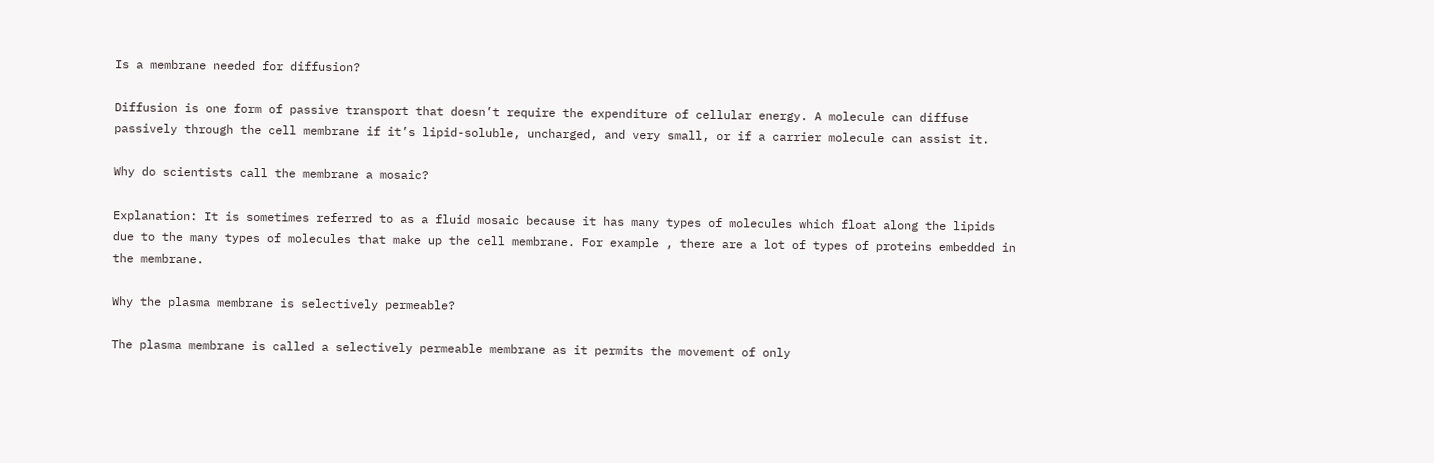Is a membrane needed for diffusion?

Diffusion is one form of passive transport that doesn’t require the expenditure of cellular energy. A molecule can diffuse passively through the cell membrane if it’s lipid-soluble, uncharged, and very small, or if a carrier molecule can assist it.

Why do scientists call the membrane a mosaic?

Explanation: It is sometimes referred to as a fluid mosaic because it has many types of molecules which float along the lipids due to the many types of molecules that make up the cell membrane. For example , there are a lot of types of proteins embedded in the membrane.

Why the plasma membrane is selectively permeable?

The plasma membrane is called a selectively permeable membrane as it permits the movement of only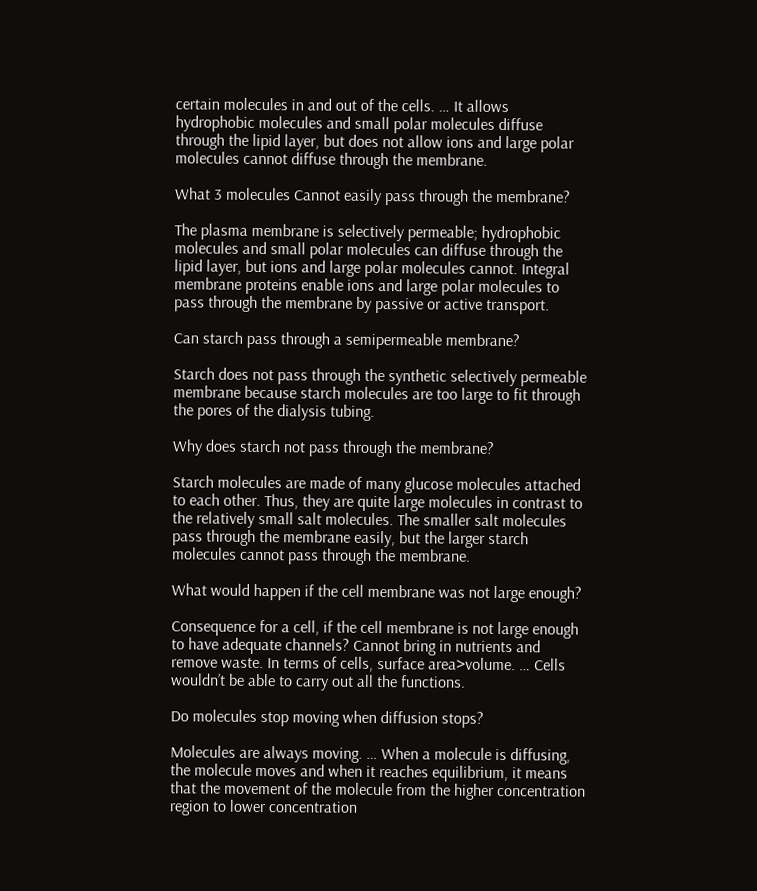certain molecules in and out of the cells. … It allows hydrophobic molecules and small polar molecules diffuse through the lipid layer, but does not allow ions and large polar molecules cannot diffuse through the membrane.

What 3 molecules Cannot easily pass through the membrane?

The plasma membrane is selectively permeable; hydrophobic molecules and small polar molecules can diffuse through the lipid layer, but ions and large polar molecules cannot. Integral membrane proteins enable ions and large polar molecules to pass through the membrane by passive or active transport.

Can starch pass through a semipermeable membrane?

Starch does not pass through the synthetic selectively permeable membrane because starch molecules are too large to fit through the pores of the dialysis tubing.

Why does starch not pass through the membrane?

Starch molecules are made of many glucose molecules attached to each other. Thus, they are quite large molecules in contrast to the relatively small salt molecules. The smaller salt molecules pass through the membrane easily, but the larger starch molecules cannot pass through the membrane.

What would happen if the cell membrane was not large enough?

Consequence for a cell, if the cell membrane is not large enough to have adequate channels? Cannot bring in nutrients and remove waste. In terms of cells, surface area>volume. … Cells wouldn’t be able to carry out all the functions.

Do molecules stop moving when diffusion stops?

Molecules are always moving. … When a molecule is diffusing, the molecule moves and when it reaches equilibrium, it means that the movement of the molecule from the higher concentration region to lower concentration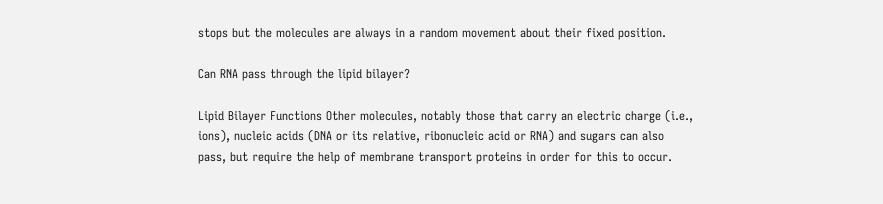stops but the molecules are always in a random movement about their fixed position.

Can RNA pass through the lipid bilayer?

Lipid Bilayer Functions Other molecules, notably those that carry an electric charge (i.e., ions), nucleic acids (DNA or its relative, ribonucleic acid or RNA) and sugars can also pass, but require the help of membrane transport proteins in order for this to occur.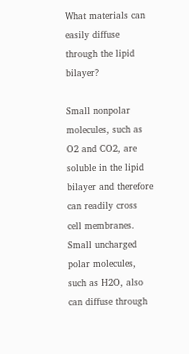What materials can easily diffuse through the lipid bilayer?

Small nonpolar molecules, such as O2 and CO2, are soluble in the lipid bilayer and therefore can readily cross cell membranes. Small uncharged polar molecules, such as H2O, also can diffuse through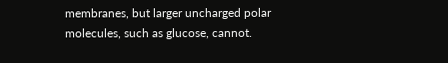membranes, but larger uncharged polar molecules, such as glucose, cannot.